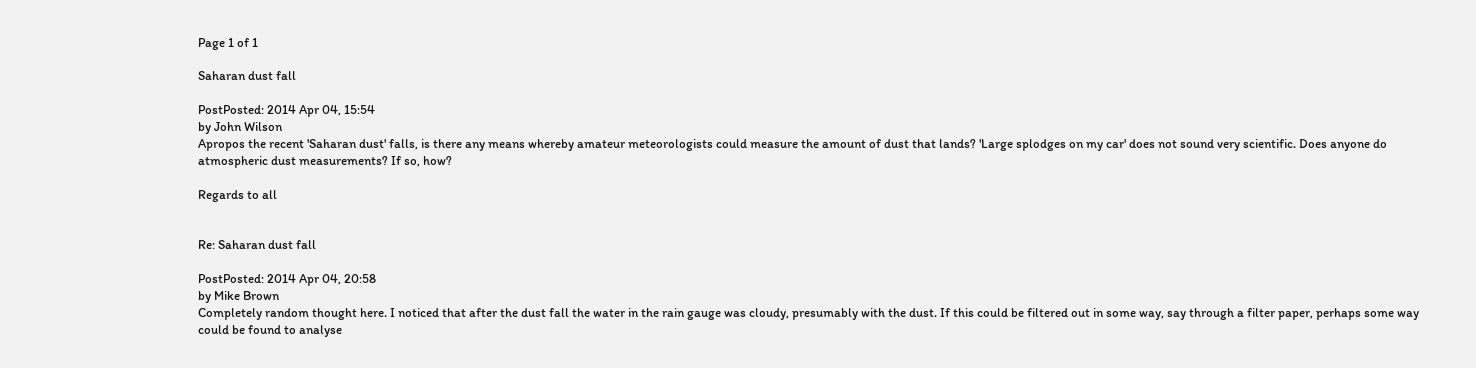Page 1 of 1

Saharan dust fall

PostPosted: 2014 Apr 04, 15:54
by John Wilson
Apropos the recent 'Saharan dust' falls, is there any means whereby amateur meteorologists could measure the amount of dust that lands? 'Large splodges on my car' does not sound very scientific. Does anyone do atmospheric dust measurements? If so, how?

Regards to all


Re: Saharan dust fall

PostPosted: 2014 Apr 04, 20:58
by Mike Brown
Completely random thought here. I noticed that after the dust fall the water in the rain gauge was cloudy, presumably with the dust. If this could be filtered out in some way, say through a filter paper, perhaps some way could be found to analyse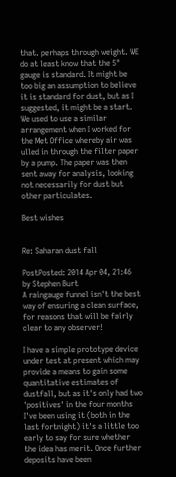that. perhaps through weight. WE do at least know that the 5" gauge is standard. It might be too big an assumption to believe it is standard for dust, but as I suggested, it might be a start. We used to use a similar arrangement when I worked for the Met Office whereby air was ulled in through the filter paper by a pump. The paper was then sent away for analysis, looking not necessarily for dust but other particulates.

Best wishes


Re: Saharan dust fall

PostPosted: 2014 Apr 04, 21:46
by Stephen Burt
A raingauge funnel isn't the best way of ensuring a clean surface, for reasons that will be fairly clear to any observer!

I have a simple prototype device under test at present which may provide a means to gain some quantitative estimates of dustfall, but as it's only had two 'positives' in the four months I've been using it (both in the last fortnight) it's a little too early to say for sure whether the idea has merit. Once further deposits have been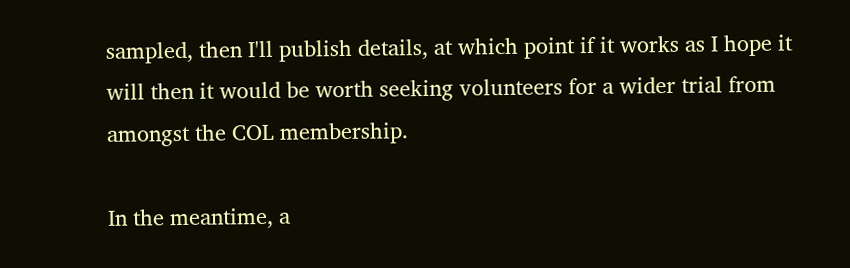sampled, then I'll publish details, at which point if it works as I hope it will then it would be worth seeking volunteers for a wider trial from amongst the COL membership.

In the meantime, a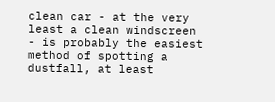clean car - at the very least a clean windscreen - is probably the easiest method of spotting a dustfall, at least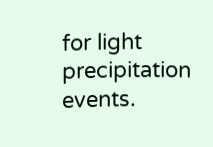for light precipitation events.